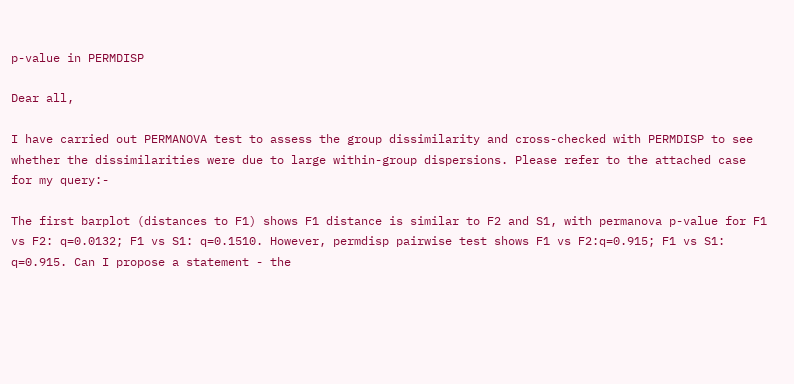p-value in PERMDISP

Dear all,

I have carried out PERMANOVA test to assess the group dissimilarity and cross-checked with PERMDISP to see whether the dissimilarities were due to large within-group dispersions. Please refer to the attached case for my query:-

The first barplot (distances to F1) shows F1 distance is similar to F2 and S1, with permanova p-value for F1 vs F2: q=0.0132; F1 vs S1: q=0.1510. However, permdisp pairwise test shows F1 vs F2:q=0.915; F1 vs S1: q=0.915. Can I propose a statement - the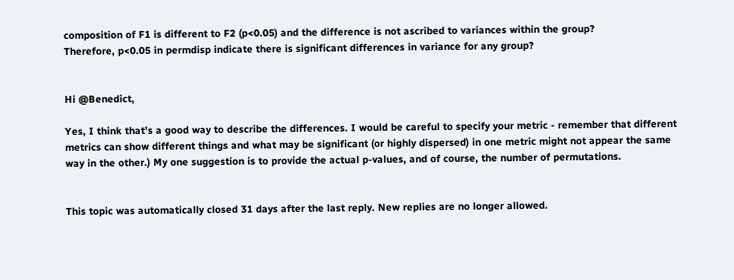composition of F1 is different to F2 (p<0.05) and the difference is not ascribed to variances within the group?
Therefore, p<0.05 in permdisp indicate there is significant differences in variance for any group?


Hi @Benedict,

Yes, I think that’s a good way to describe the differences. I would be careful to specify your metric - remember that different metrics can show different things and what may be significant (or highly dispersed) in one metric might not appear the same way in the other.) My one suggestion is to provide the actual p-values, and of course, the number of permutations.


This topic was automatically closed 31 days after the last reply. New replies are no longer allowed.